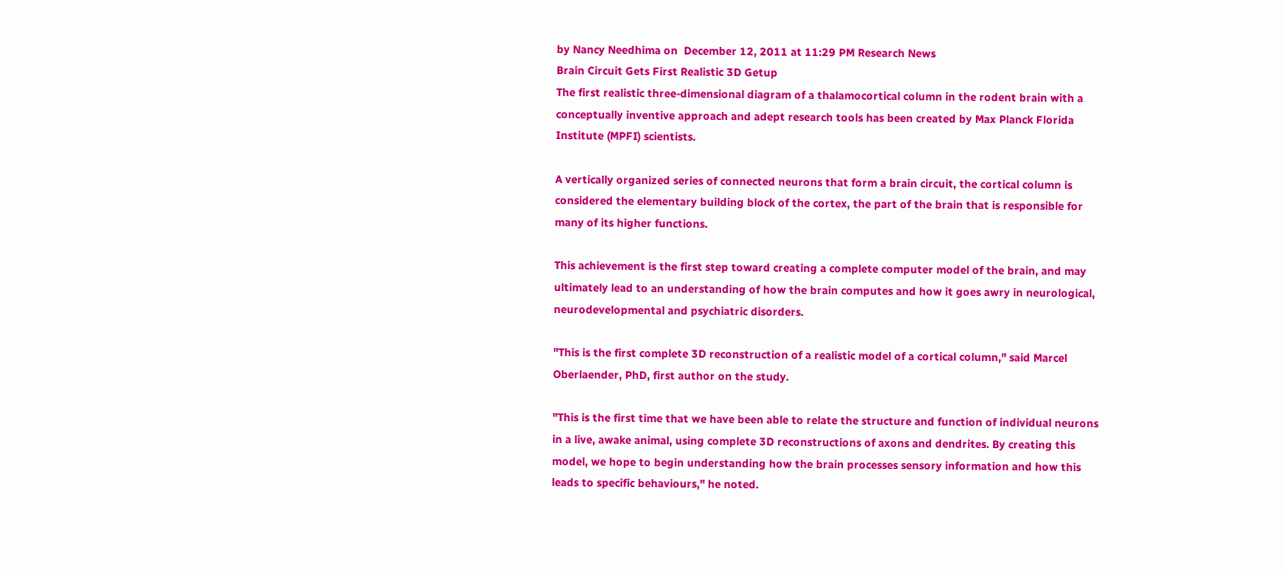by Nancy Needhima on  December 12, 2011 at 11:29 PM Research News
Brain Circuit Gets First Realistic 3D Getup
The first realistic three-dimensional diagram of a thalamocortical column in the rodent brain with a conceptually inventive approach and adept research tools has been created by Max Planck Florida Institute (MPFI) scientists.

A vertically organized series of connected neurons that form a brain circuit, the cortical column is considered the elementary building block of the cortex, the part of the brain that is responsible for many of its higher functions.

This achievement is the first step toward creating a complete computer model of the brain, and may ultimately lead to an understanding of how the brain computes and how it goes awry in neurological, neurodevelopmental and psychiatric disorders.

"This is the first complete 3D reconstruction of a realistic model of a cortical column," said Marcel Oberlaender, PhD, first author on the study.

"This is the first time that we have been able to relate the structure and function of individual neurons in a live, awake animal, using complete 3D reconstructions of axons and dendrites. By creating this model, we hope to begin understanding how the brain processes sensory information and how this leads to specific behaviours," he noted.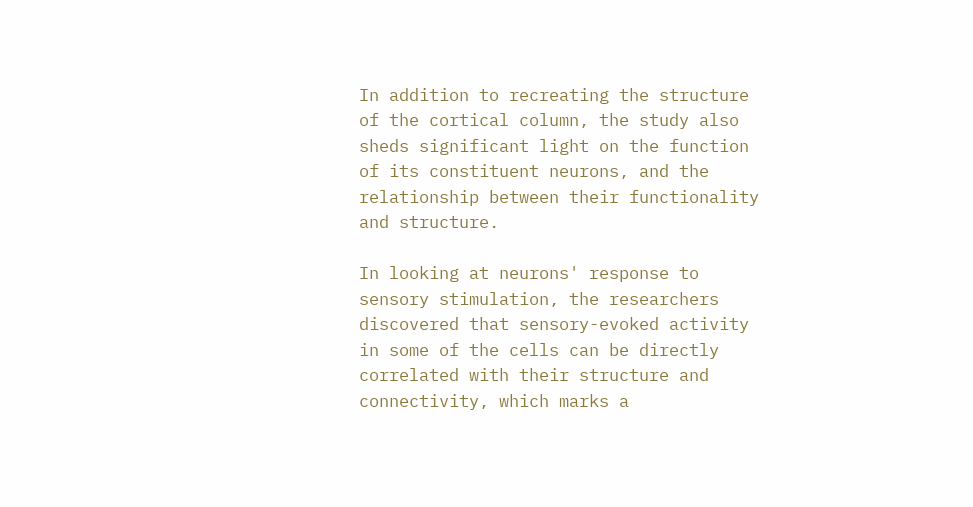In addition to recreating the structure of the cortical column, the study also sheds significant light on the function of its constituent neurons, and the relationship between their functionality and structure.

In looking at neurons' response to sensory stimulation, the researchers discovered that sensory-evoked activity in some of the cells can be directly correlated with their structure and connectivity, which marks a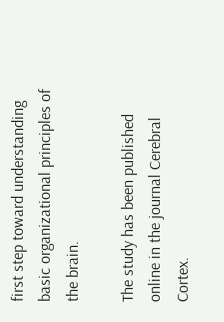first step toward understanding basic organizational principles of the brain.

The study has been published online in the journal Cerebral Cortex.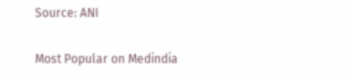Source: ANI

Most Popular on Medindia